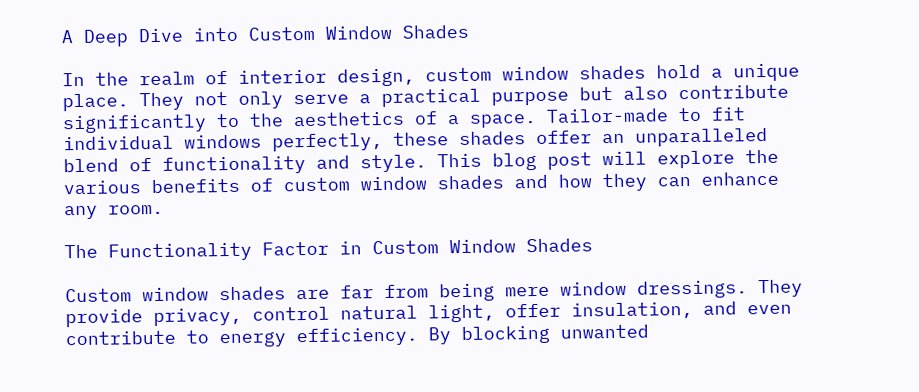A Deep Dive into Custom Window Shades

In the realm of interior design, custom window shades hold a unique place. They not only serve a practical purpose but also contribute significantly to the aesthetics of a space. Tailor-made to fit individual windows perfectly, these shades offer an unparalleled blend of functionality and style. This blog post will explore the various benefits of custom window shades and how they can enhance any room.

The Functionality Factor in Custom Window Shades

Custom window shades are far from being mere window dressings. They provide privacy, control natural light, offer insulation, and even contribute to energy efficiency. By blocking unwanted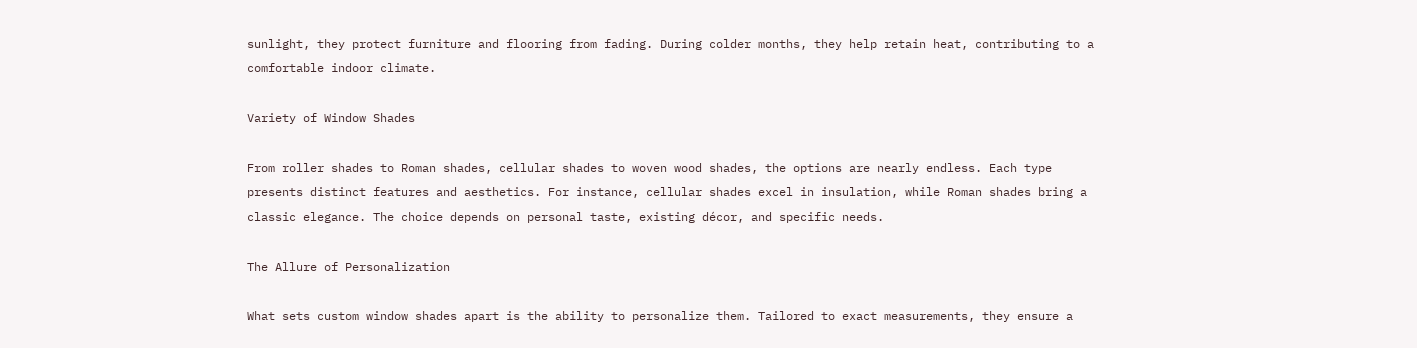sunlight, they protect furniture and flooring from fading. During colder months, they help retain heat, contributing to a comfortable indoor climate.

Variety of Window Shades

From roller shades to Roman shades, cellular shades to woven wood shades, the options are nearly endless. Each type presents distinct features and aesthetics. For instance, cellular shades excel in insulation, while Roman shades bring a classic elegance. The choice depends on personal taste, existing décor, and specific needs.

The Allure of Personalization

What sets custom window shades apart is the ability to personalize them. Tailored to exact measurements, they ensure a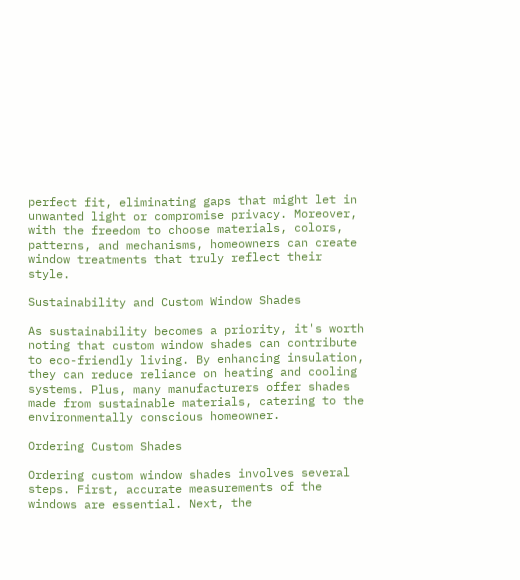perfect fit, eliminating gaps that might let in unwanted light or compromise privacy. Moreover, with the freedom to choose materials, colors, patterns, and mechanisms, homeowners can create window treatments that truly reflect their style.

Sustainability and Custom Window Shades

As sustainability becomes a priority, it's worth noting that custom window shades can contribute to eco-friendly living. By enhancing insulation, they can reduce reliance on heating and cooling systems. Plus, many manufacturers offer shades made from sustainable materials, catering to the environmentally conscious homeowner.

Ordering Custom Shades

Ordering custom window shades involves several steps. First, accurate measurements of the windows are essential. Next, the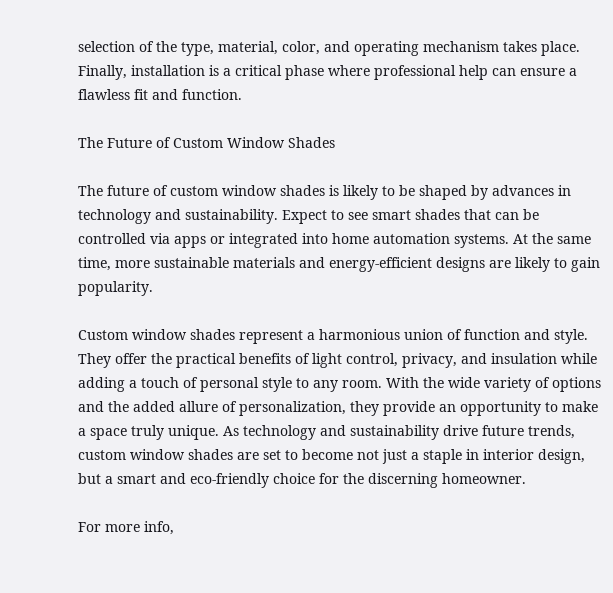selection of the type, material, color, and operating mechanism takes place. Finally, installation is a critical phase where professional help can ensure a flawless fit and function.

The Future of Custom Window Shades

The future of custom window shades is likely to be shaped by advances in technology and sustainability. Expect to see smart shades that can be controlled via apps or integrated into home automation systems. At the same time, more sustainable materials and energy-efficient designs are likely to gain popularity.

Custom window shades represent a harmonious union of function and style. They offer the practical benefits of light control, privacy, and insulation while adding a touch of personal style to any room. With the wide variety of options and the added allure of personalization, they provide an opportunity to make a space truly unique. As technology and sustainability drive future trends, custom window shades are set to become not just a staple in interior design, but a smart and eco-friendly choice for the discerning homeowner.

For more info,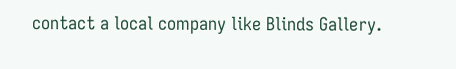contact a local company like Blinds Gallery.